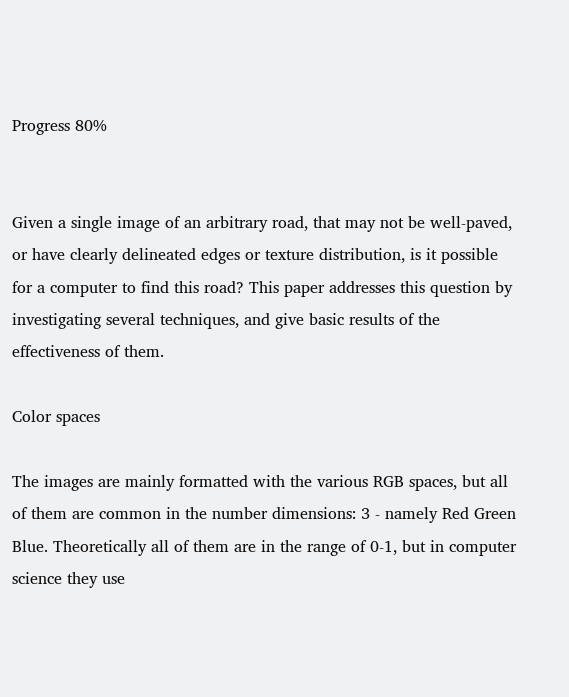Progress 80%


Given a single image of an arbitrary road, that may not be well-paved, or have clearly delineated edges or texture distribution, is it possible for a computer to find this road? This paper addresses this question by investigating several techniques, and give basic results of the effectiveness of them.

Color spaces

The images are mainly formatted with the various RGB spaces, but all of them are common in the number dimensions: 3 - namely Red Green Blue. Theoretically all of them are in the range of 0-1, but in computer science they use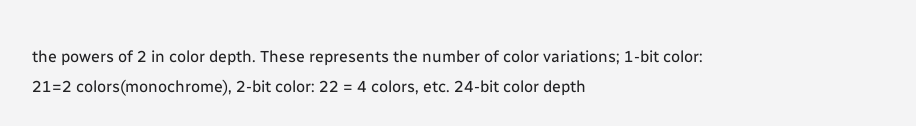the powers of 2 in color depth. These represents the number of color variations; 1-bit color: 21=2 colors(monochrome), 2-bit color: 22 = 4 colors, etc. 24-bit color depth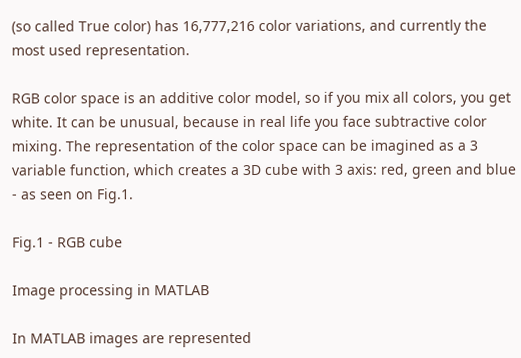(so called True color) has 16,777,216 color variations, and currently the most used representation.

RGB color space is an additive color model, so if you mix all colors, you get white. It can be unusual, because in real life you face subtractive color mixing. The representation of the color space can be imagined as a 3 variable function, which creates a 3D cube with 3 axis: red, green and blue - as seen on Fig.1.

Fig.1 - RGB cube

Image processing in MATLAB

In MATLAB images are represented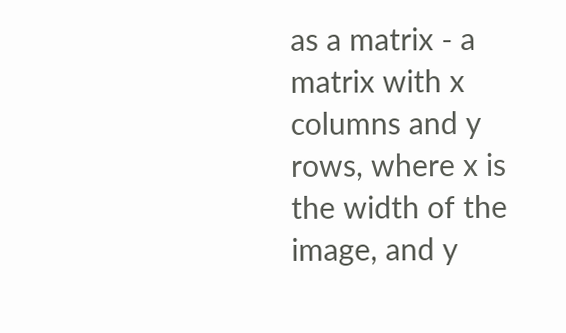as a matrix - a matrix with x columns and y rows, where x is the width of the image, and y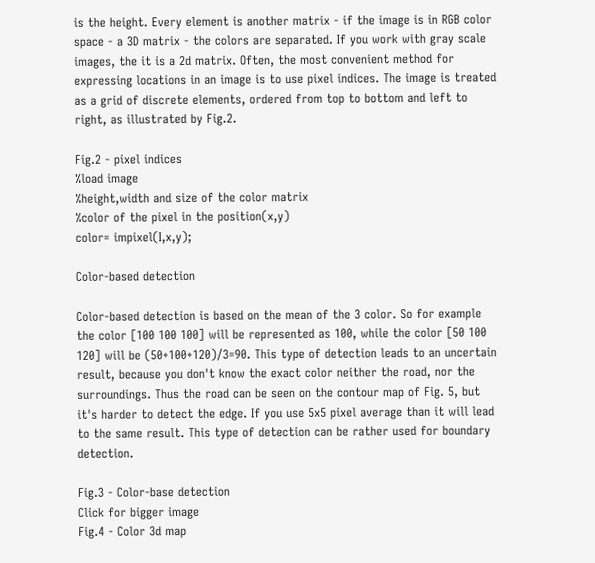is the height. Every element is another matrix - if the image is in RGB color space - a 3D matrix - the colors are separated. If you work with gray scale images, the it is a 2d matrix. Often, the most convenient method for expressing locations in an image is to use pixel indices. The image is treated as a grid of discrete elements, ordered from top to bottom and left to right, as illustrated by Fig.2.

Fig.2 - pixel indices
%load image
%height,width and size of the color matrix
%color of the pixel in the position(x,y)
color= impixel(I,x,y);

Color-based detection

Color-based detection is based on the mean of the 3 color. So for example the color [100 100 100] will be represented as 100, while the color [50 100 120] will be (50+100+120)/3=90. This type of detection leads to an uncertain result, because you don't know the exact color neither the road, nor the surroundings. Thus the road can be seen on the contour map of Fig. 5, but it's harder to detect the edge. If you use 5x5 pixel average than it will lead to the same result. This type of detection can be rather used for boundary detection.

Fig.3 - Color-base detection
Click for bigger image
Fig.4 - Color 3d map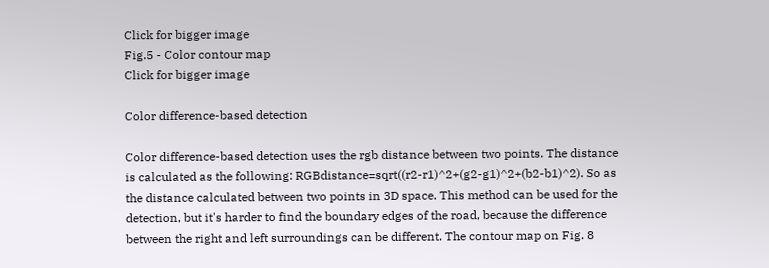Click for bigger image
Fig.5 - Color contour map
Click for bigger image

Color difference-based detection

Color difference-based detection uses the rgb distance between two points. The distance is calculated as the following: RGBdistance=sqrt((r2-r1)^2+(g2-g1)^2+(b2-b1)^2). So as the distance calculated between two points in 3D space. This method can be used for the detection, but it's harder to find the boundary edges of the road, because the difference between the right and left surroundings can be different. The contour map on Fig. 8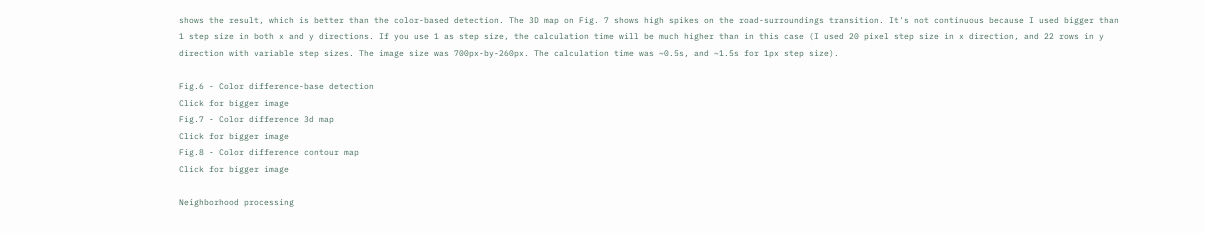shows the result, which is better than the color-based detection. The 3D map on Fig. 7 shows high spikes on the road-surroundings transition. It's not continuous because I used bigger than 1 step size in both x and y directions. If you use 1 as step size, the calculation time will be much higher than in this case (I used 20 pixel step size in x direction, and 22 rows in y direction with variable step sizes. The image size was 700px-by-260px. The calculation time was ~0.5s, and ~1.5s for 1px step size).

Fig.6 - Color difference-base detection
Click for bigger image
Fig.7 - Color difference 3d map
Click for bigger image
Fig.8 - Color difference contour map
Click for bigger image

Neighborhood processing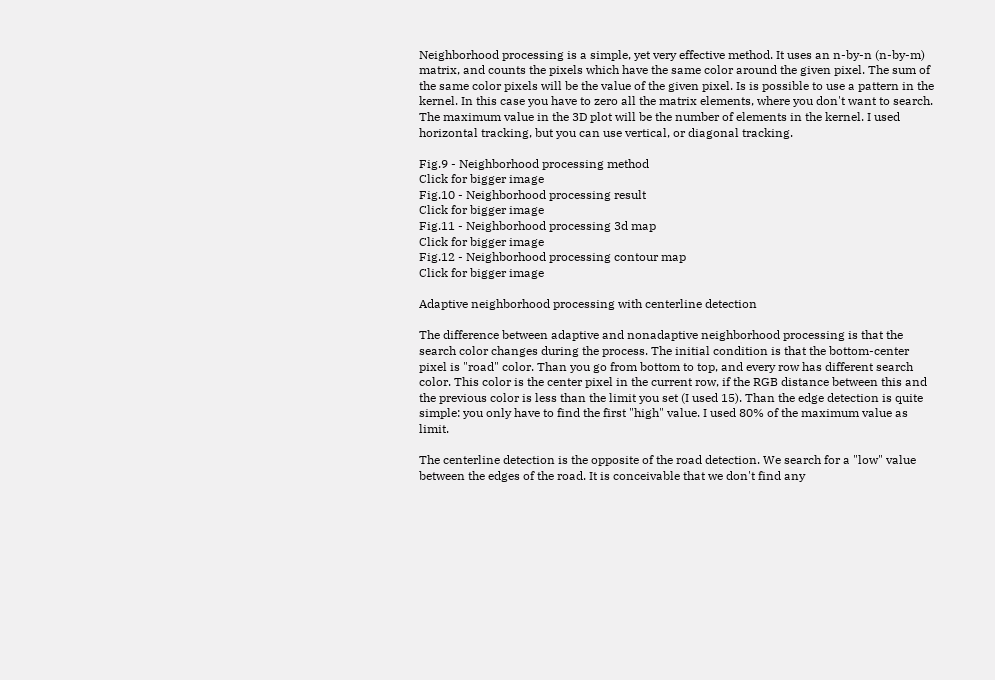Neighborhood processing is a simple, yet very effective method. It uses an n-by-n (n-by-m) matrix, and counts the pixels which have the same color around the given pixel. The sum of the same color pixels will be the value of the given pixel. Is is possible to use a pattern in the kernel. In this case you have to zero all the matrix elements, where you don't want to search. The maximum value in the 3D plot will be the number of elements in the kernel. I used horizontal tracking, but you can use vertical, or diagonal tracking.

Fig.9 - Neighborhood processing method
Click for bigger image
Fig.10 - Neighborhood processing result
Click for bigger image
Fig.11 - Neighborhood processing 3d map
Click for bigger image
Fig.12 - Neighborhood processing contour map
Click for bigger image

Adaptive neighborhood processing with centerline detection

The difference between adaptive and nonadaptive neighborhood processing is that the search color changes during the process. The initial condition is that the bottom-center pixel is "road" color. Than you go from bottom to top, and every row has different search color. This color is the center pixel in the current row, if the RGB distance between this and the previous color is less than the limit you set (I used 15). Than the edge detection is quite simple: you only have to find the first "high" value. I used 80% of the maximum value as limit.

The centerline detection is the opposite of the road detection. We search for a "low" value between the edges of the road. It is conceivable that we don't find any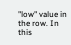"low" value in the row. In this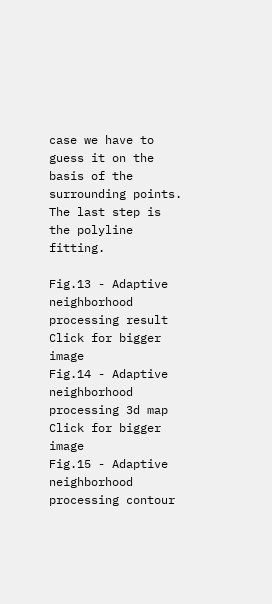case we have to guess it on the basis of the surrounding points. The last step is the polyline fitting.

Fig.13 - Adaptive neighborhood processing result
Click for bigger image
Fig.14 - Adaptive neighborhood processing 3d map
Click for bigger image
Fig.15 - Adaptive neighborhood processing contour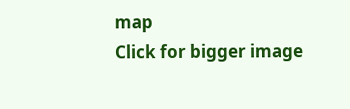map
Click for bigger image